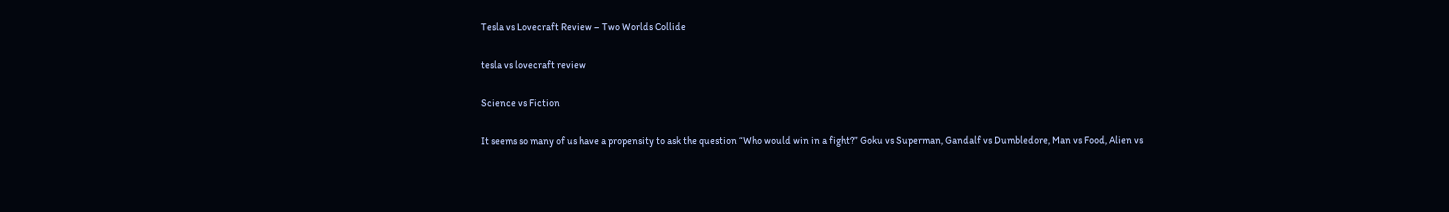Tesla vs Lovecraft Review – Two Worlds Collide

tesla vs lovecraft review

Science vs Fiction

It seems so many of us have a propensity to ask the question “Who would win in a fight?” Goku vs Superman, Gandalf vs Dumbledore, Man vs Food, Alien vs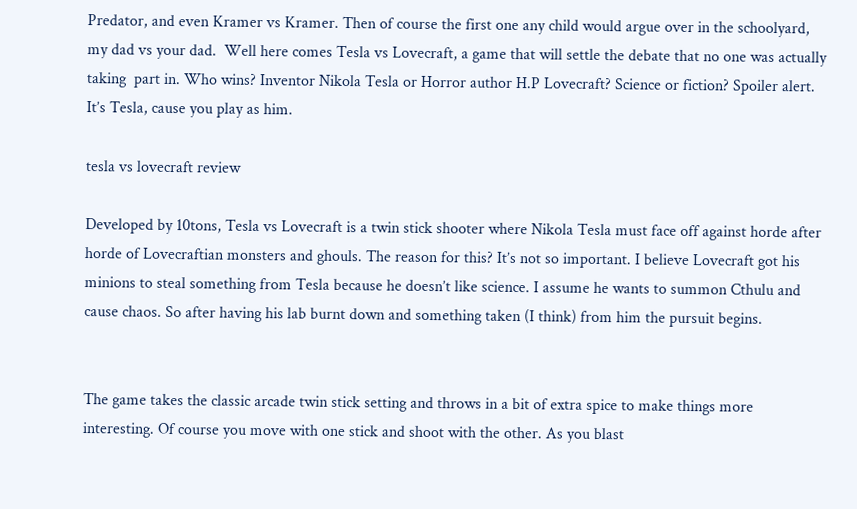Predator, and even Kramer vs Kramer. Then of course the first one any child would argue over in the schoolyard, my dad vs your dad.  Well here comes Tesla vs Lovecraft, a game that will settle the debate that no one was actually taking  part in. Who wins? Inventor Nikola Tesla or Horror author H.P Lovecraft? Science or fiction? Spoiler alert. It’s Tesla, cause you play as him.

tesla vs lovecraft review

Developed by 10tons, Tesla vs Lovecraft is a twin stick shooter where Nikola Tesla must face off against horde after horde of Lovecraftian monsters and ghouls. The reason for this? It’s not so important. I believe Lovecraft got his minions to steal something from Tesla because he doesn’t like science. I assume he wants to summon Cthulu and cause chaos. So after having his lab burnt down and something taken (I think) from him the pursuit begins.


The game takes the classic arcade twin stick setting and throws in a bit of extra spice to make things more interesting. Of course you move with one stick and shoot with the other. As you blast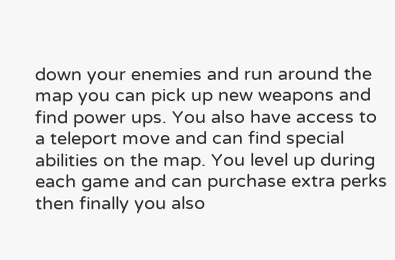down your enemies and run around the map you can pick up new weapons and find power ups. You also have access to a teleport move and can find special abilities on the map. You level up during each game and can purchase extra perks then finally you also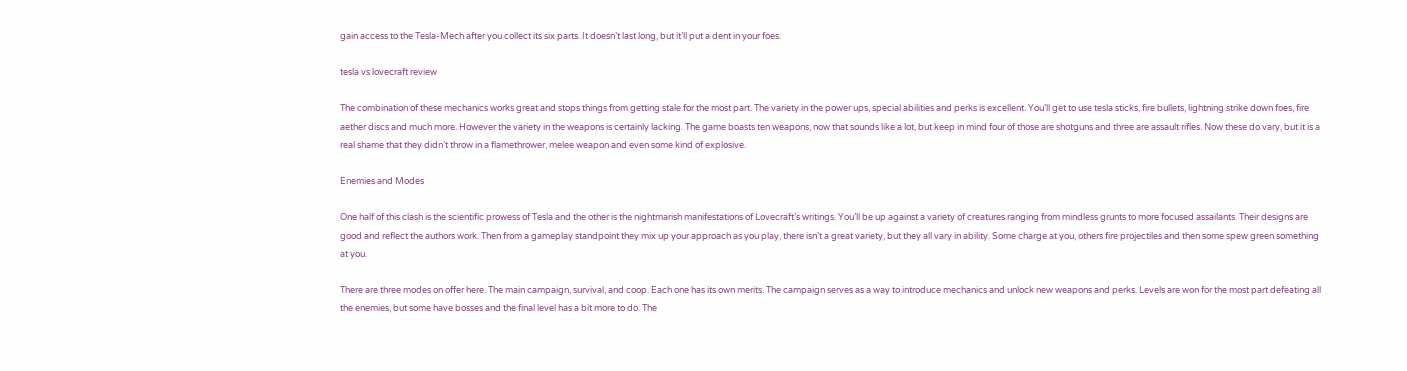gain access to the Tesla-Mech after you collect its six parts. It doesn’t last long, but it’ll put a dent in your foes.

tesla vs lovecraft review

The combination of these mechanics works great and stops things from getting stale for the most part. The variety in the power ups, special abilities and perks is excellent. You’ll get to use tesla sticks, fire bullets, lightning strike down foes, fire aether discs and much more. However the variety in the weapons is certainly lacking. The game boasts ten weapons, now that sounds like a lot, but keep in mind four of those are shotguns and three are assault rifles. Now these do vary, but it is a real shame that they didn’t throw in a flamethrower, melee weapon and even some kind of explosive.

Enemies and Modes

One half of this clash is the scientific prowess of Tesla and the other is the nightmarish manifestations of Lovecraft’s writings. You’ll be up against a variety of creatures ranging from mindless grunts to more focused assailants. Their designs are good and reflect the authors work. Then from a gameplay standpoint they mix up your approach as you play, there isn’t a great variety, but they all vary in ability. Some charge at you, others fire projectiles and then some spew green something at you.

There are three modes on offer here. The main campaign, survival, and coop. Each one has its own merits. The campaign serves as a way to introduce mechanics and unlock new weapons and perks. Levels are won for the most part defeating all the enemies, but some have bosses and the final level has a bit more to do. The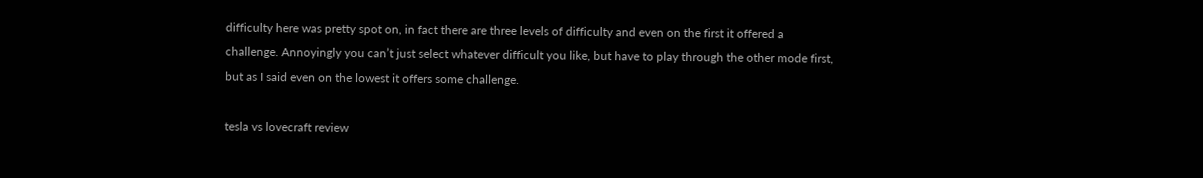difficulty here was pretty spot on, in fact there are three levels of difficulty and even on the first it offered a challenge. Annoyingly you can’t just select whatever difficult you like, but have to play through the other mode first, but as I said even on the lowest it offers some challenge.

tesla vs lovecraft review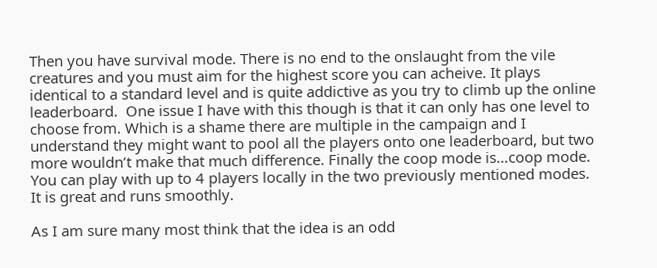Then you have survival mode. There is no end to the onslaught from the vile creatures and you must aim for the highest score you can acheive. It plays identical to a standard level and is quite addictive as you try to climb up the online leaderboard.  One issue I have with this though is that it can only has one level to choose from. Which is a shame there are multiple in the campaign and I understand they might want to pool all the players onto one leaderboard, but two more wouldn’t make that much difference. Finally the coop mode is…coop mode. You can play with up to 4 players locally in the two previously mentioned modes. It is great and runs smoothly.

As I am sure many most think that the idea is an odd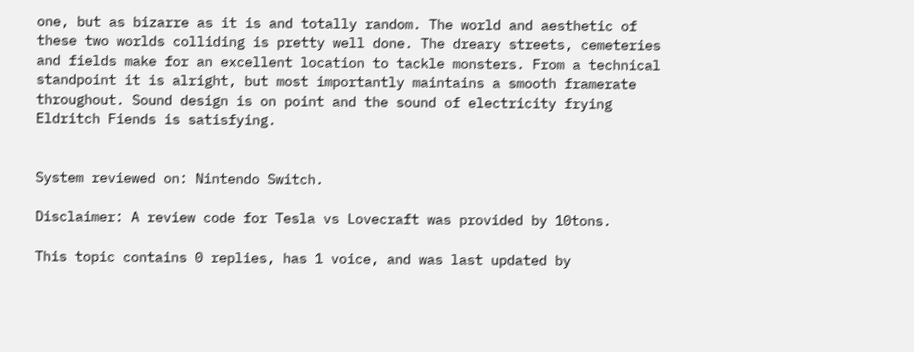one, but as bizarre as it is and totally random. The world and aesthetic of these two worlds colliding is pretty well done. The dreary streets, cemeteries and fields make for an excellent location to tackle monsters. From a technical standpoint it is alright, but most importantly maintains a smooth framerate throughout. Sound design is on point and the sound of electricity frying Eldritch Fiends is satisfying.


System reviewed on: Nintendo Switch.

Disclaimer: A review code for Tesla vs Lovecraft was provided by 10tons.

This topic contains 0 replies, has 1 voice, and was last updated by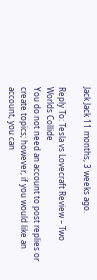Jack Jack 11 months, 3 weeks ago.

Reply To: Tesla vs Lovecraft Review – Two Worlds Collide
You do not need an account to post replies or create topics; however, if you would like an account, you can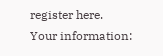register here.
Your information: